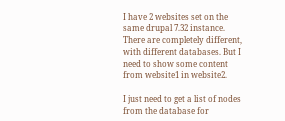I have 2 websites set on the same drupal 7.32 instance. There are completely different, with different databases. But I need to show some content from website1 in website2.

I just need to get a list of nodes from the database for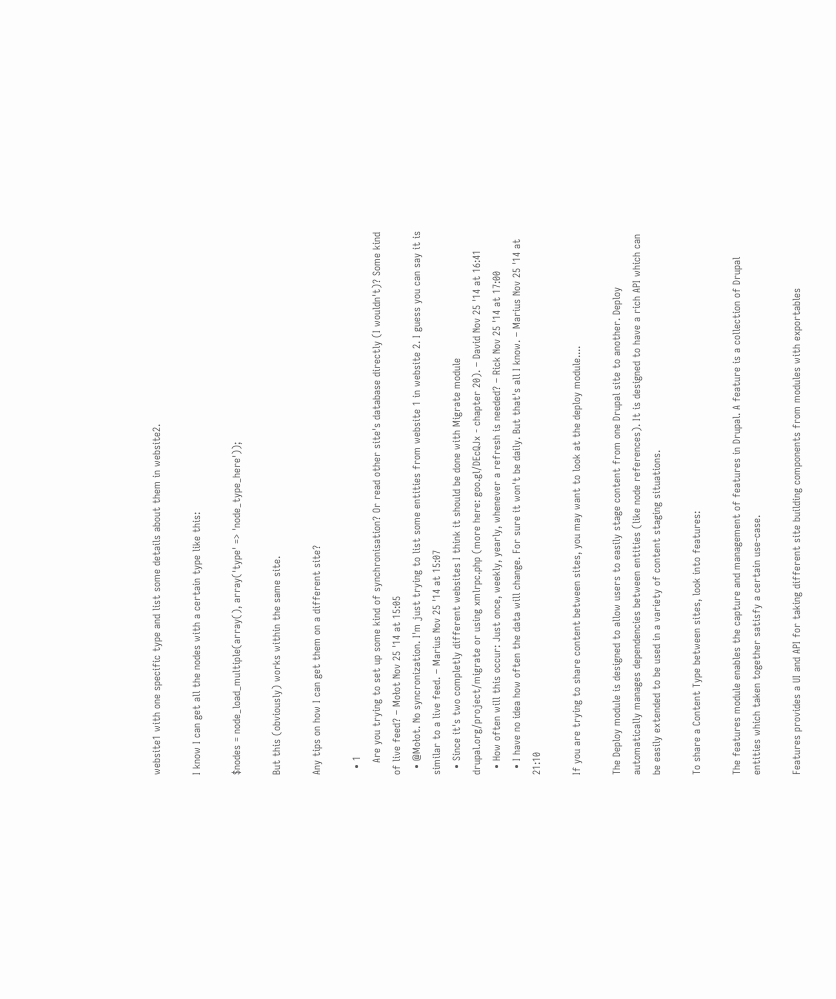website1 with one specific type and list some details about them in website2.

I know I can get all the nodes with a certain type like this:

$nodes = node_load_multiple(array(), array('type' => 'node_type_here'));

But this (obviously) works within the same site.

Any tips on how I can get them on a different site?

  • 1
    Are you trying to set up some kind of synchronisation? Or read other site's database directly (I wouldn't)? Some kind of live feed? – Mołot Nov 25 '14 at 15:05
  • @Mołot. No syncronization. I'm just trying to list some entities from website 1 in website 2. I guess you can say it is similar to a live feed. – Marius Nov 25 '14 at 15:07
  • Since it's two completly different websites I think it should be done with Migrate module drupal.org/project/migrate or using xmlrpc.php (more here: goo.gl/DEcQJx - chapter 20). – David Nov 25 '14 at 16:41
  • How often will this occur: Just once, weekly, yearly, whenever a refresh is needed? – Rick Nov 25 '14 at 17:00
  • I have no idea how often the data will change. For sure it won't be daily. But that's all I know. – Marius Nov 25 '14 at 21:10

If you are trying to share content between sites, you may want to look at the deploy module....

The Deploy module is designed to allow users to easily stage content from one Drupal site to another. Deploy automatically manages dependencies between entities (like node references). It is designed to have a rich API which can be easily extended to be used in a variety of content staging situations.

To share a Content Type between sites, look into features:

The features module enables the capture and management of features in Drupal. A feature is a collection of Drupal entities which taken together satisfy a certain use-case.

Features provides a UI and API for taking different site building components from modules with exportables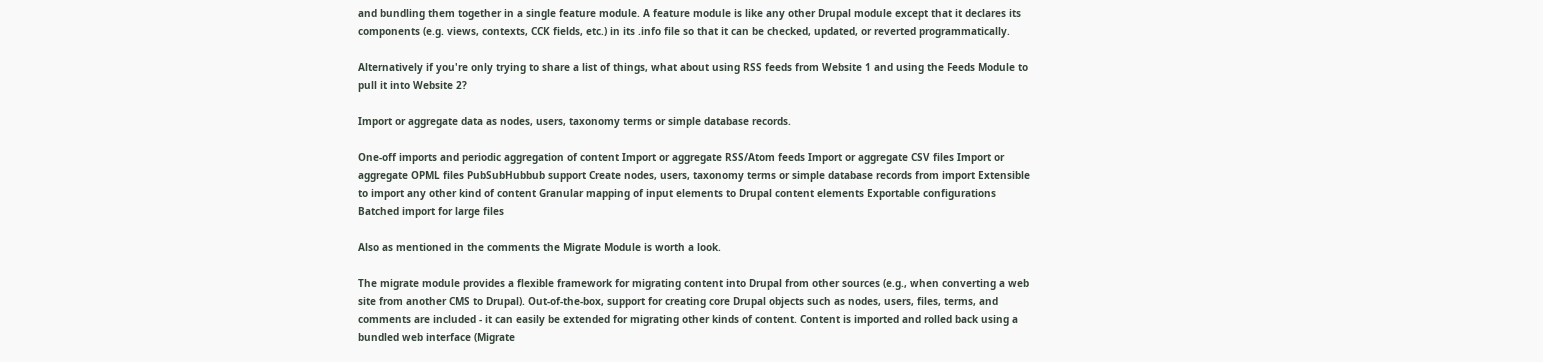and bundling them together in a single feature module. A feature module is like any other Drupal module except that it declares its components (e.g. views, contexts, CCK fields, etc.) in its .info file so that it can be checked, updated, or reverted programmatically.

Alternatively if you're only trying to share a list of things, what about using RSS feeds from Website 1 and using the Feeds Module to pull it into Website 2?

Import or aggregate data as nodes, users, taxonomy terms or simple database records.

One-off imports and periodic aggregation of content Import or aggregate RSS/Atom feeds Import or aggregate CSV files Import or aggregate OPML files PubSubHubbub support Create nodes, users, taxonomy terms or simple database records from import Extensible to import any other kind of content Granular mapping of input elements to Drupal content elements Exportable configurations Batched import for large files

Also as mentioned in the comments the Migrate Module is worth a look.

The migrate module provides a flexible framework for migrating content into Drupal from other sources (e.g., when converting a web site from another CMS to Drupal). Out-of-the-box, support for creating core Drupal objects such as nodes, users, files, terms, and comments are included - it can easily be extended for migrating other kinds of content. Content is imported and rolled back using a bundled web interface (Migrate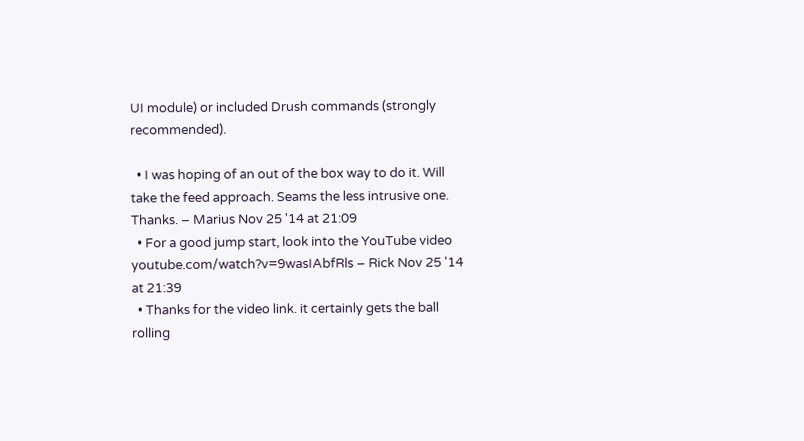UI module) or included Drush commands (strongly recommended).

  • I was hoping of an out of the box way to do it. Will take the feed approach. Seams the less intrusive one. Thanks. – Marius Nov 25 '14 at 21:09
  • For a good jump start, look into the YouTube video youtube.com/watch?v=9wasIAbfRls – Rick Nov 25 '14 at 21:39
  • Thanks for the video link. it certainly gets the ball rolling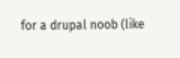for a drupal noob (like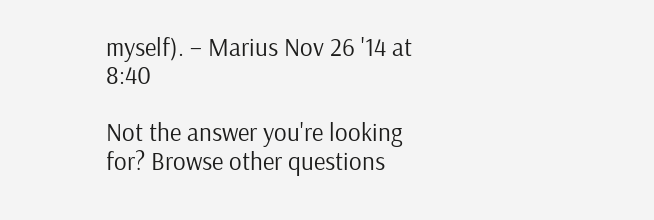myself). – Marius Nov 26 '14 at 8:40

Not the answer you're looking for? Browse other questions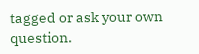tagged or ask your own question.